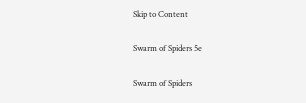Skip to Content

Swarm of Spiders 5e

Swarm of Spiders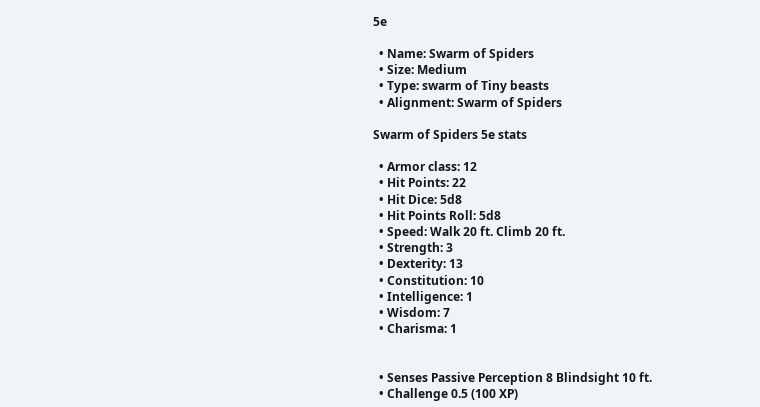5e

  • Name: Swarm of Spiders
  • Size: Medium
  • Type: swarm of Tiny beasts
  • Alignment: Swarm of Spiders

Swarm of Spiders 5e stats

  • Armor class: 12
  • Hit Points: 22
  • Hit Dice: 5d8
  • Hit Points Roll: 5d8
  • Speed: Walk 20 ft. Climb 20 ft.
  • Strength: 3
  • Dexterity: 13
  • Constitution: 10
  • Intelligence: 1
  • Wisdom: 7
  • Charisma: 1


  • Senses Passive Perception 8 Blindsight 10 ft.
  • Challenge 0.5 (100 XP)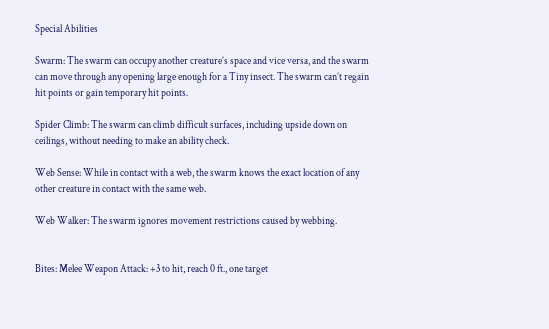Special Abilities

Swarm: The swarm can occupy another creature’s space and vice versa, and the swarm can move through any opening large enough for a Tiny insect. The swarm can’t regain hit points or gain temporary hit points.

Spider Climb: The swarm can climb difficult surfaces, including upside down on ceilings, without needing to make an ability check.

Web Sense: While in contact with a web, the swarm knows the exact location of any other creature in contact with the same web.

Web Walker: The swarm ignores movement restrictions caused by webbing.


Bites: Melee Weapon Attack: +3 to hit, reach 0 ft., one target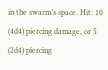in the swarm’s space. Hit: 10 (4d4) piercing damage, or 5 (2d4) piercing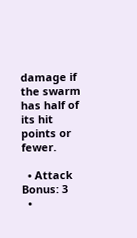damage if the swarm has half of its hit points or fewer.

  • Attack Bonus: 3
  •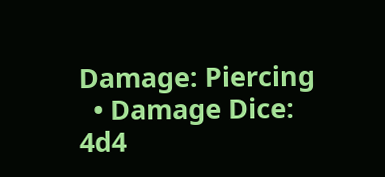Damage: Piercing
  • Damage Dice: 4d4